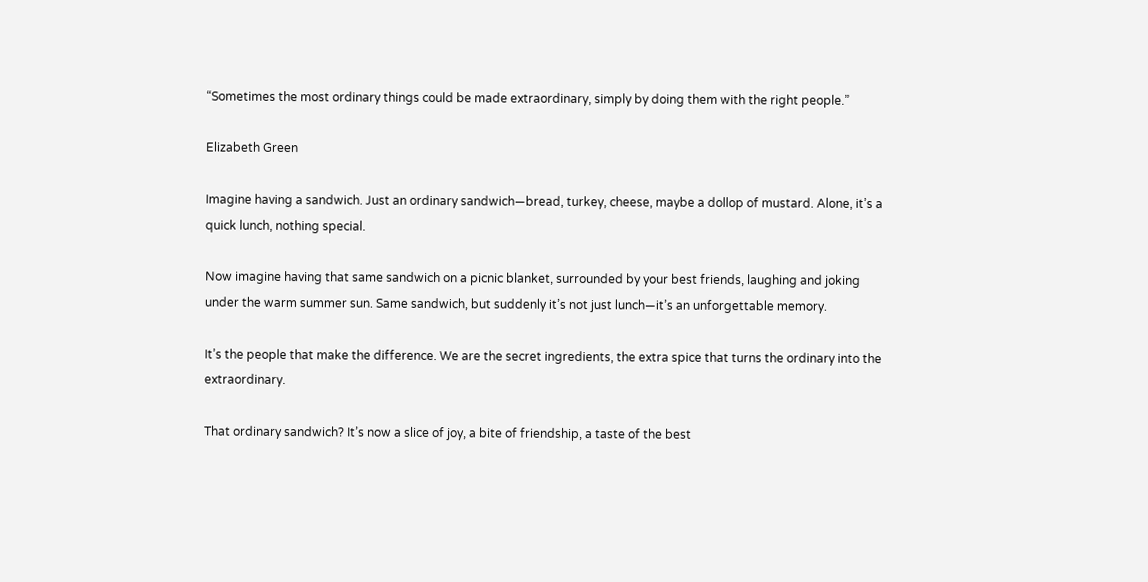“Sometimes the most ordinary things could be made extraordinary, simply by doing them with the right people.”

Elizabeth Green

Imagine having a sandwich. Just an ordinary sandwich—bread, turkey, cheese, maybe a dollop of mustard. Alone, it’s a quick lunch, nothing special.

Now imagine having that same sandwich on a picnic blanket, surrounded by your best friends, laughing and joking under the warm summer sun. Same sandwich, but suddenly it’s not just lunch—it’s an unforgettable memory.

It’s the people that make the difference. We are the secret ingredients, the extra spice that turns the ordinary into the extraordinary.

That ordinary sandwich? It’s now a slice of joy, a bite of friendship, a taste of the best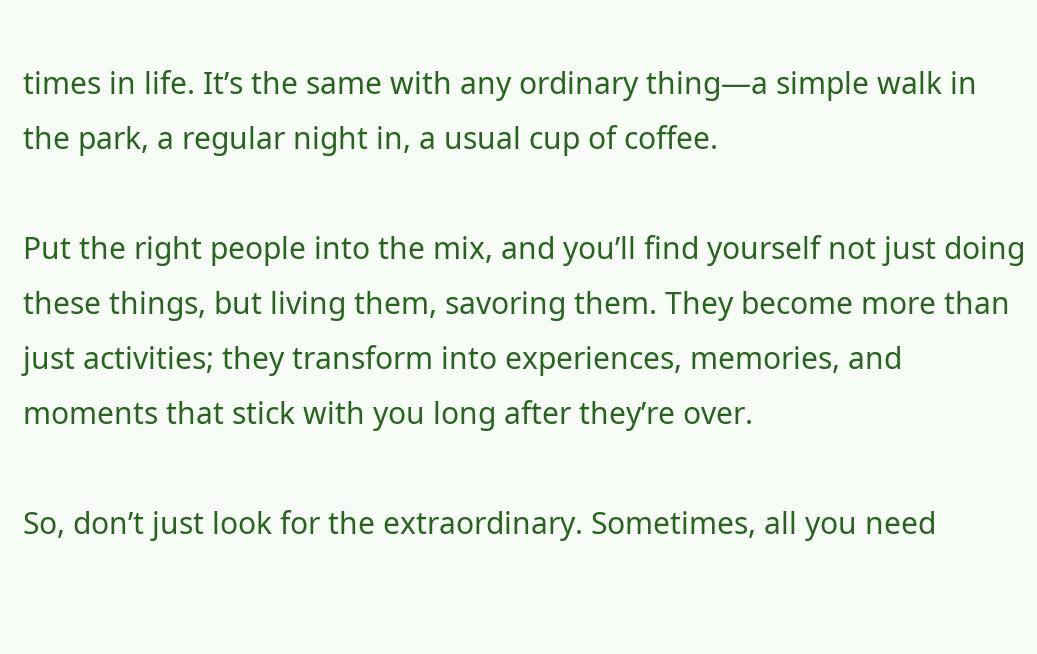times in life. It’s the same with any ordinary thing—a simple walk in the park, a regular night in, a usual cup of coffee.

Put the right people into the mix, and you’ll find yourself not just doing these things, but living them, savoring them. They become more than just activities; they transform into experiences, memories, and moments that stick with you long after they’re over.

So, don’t just look for the extraordinary. Sometimes, all you need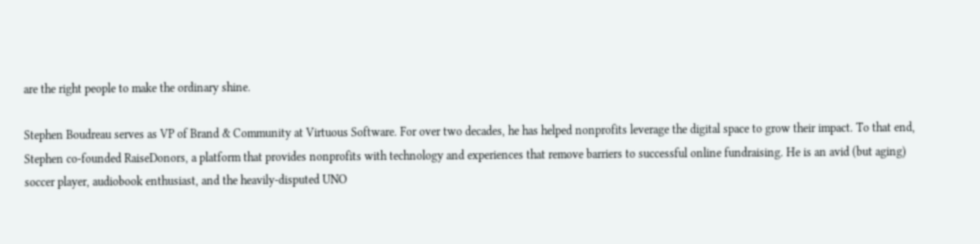are the right people to make the ordinary shine.

Stephen Boudreau serves as VP of Brand & Community at Virtuous Software. For over two decades, he has helped nonprofits leverage the digital space to grow their impact. To that end, Stephen co-founded RaiseDonors, a platform that provides nonprofits with technology and experiences that remove barriers to successful online fundraising. He is an avid (but aging) soccer player, audiobook enthusiast, and the heavily-disputed UNO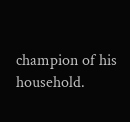champion of his household.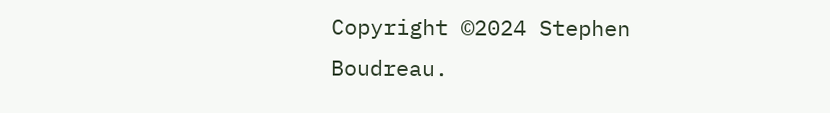Copyright ©2024 Stephen Boudreau.